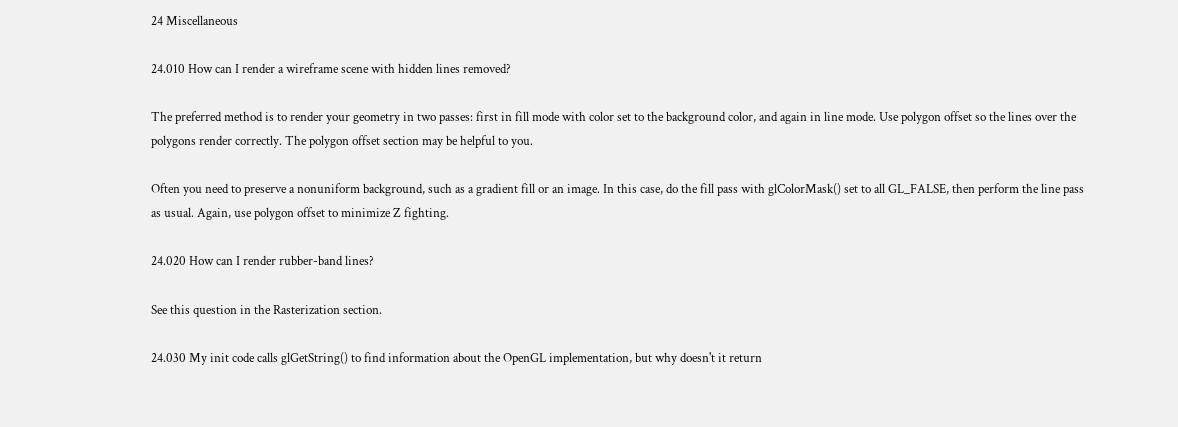24 Miscellaneous

24.010 How can I render a wireframe scene with hidden lines removed?

The preferred method is to render your geometry in two passes: first in fill mode with color set to the background color, and again in line mode. Use polygon offset so the lines over the polygons render correctly. The polygon offset section may be helpful to you.

Often you need to preserve a nonuniform background, such as a gradient fill or an image. In this case, do the fill pass with glColorMask() set to all GL_FALSE, then perform the line pass as usual. Again, use polygon offset to minimize Z fighting.

24.020 How can I render rubber-band lines?

See this question in the Rasterization section.

24.030 My init code calls glGetString() to find information about the OpenGL implementation, but why doesn't it return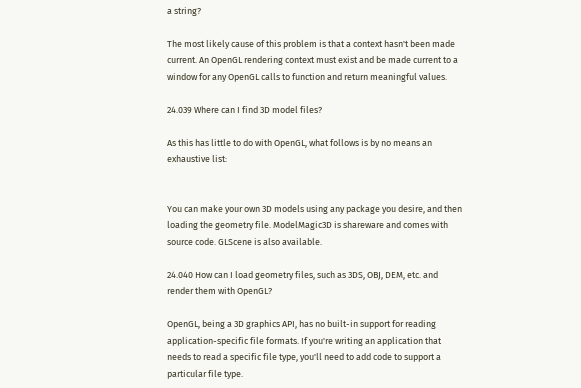a string?

The most likely cause of this problem is that a context hasn't been made current. An OpenGL rendering context must exist and be made current to a window for any OpenGL calls to function and return meaningful values.

24.039 Where can I find 3D model files?

As this has little to do with OpenGL, what follows is by no means an exhaustive list:


You can make your own 3D models using any package you desire, and then loading the geometry file. ModelMagic3D is shareware and comes with source code. GLScene is also available.

24.040 How can I load geometry files, such as 3DS, OBJ, DEM, etc. and render them with OpenGL?

OpenGL, being a 3D graphics API, has no built-in support for reading application-specific file formats. If you're writing an application that needs to read a specific file type, you'll need to add code to support a particular file type.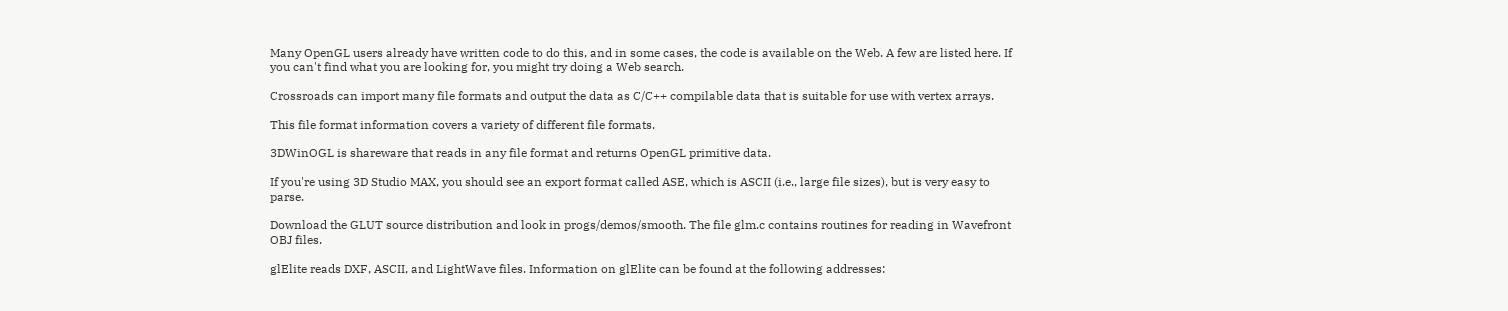Many OpenGL users already have written code to do this, and in some cases, the code is available on the Web. A few are listed here. If you can't find what you are looking for, you might try doing a Web search.

Crossroads can import many file formats and output the data as C/C++ compilable data that is suitable for use with vertex arrays.

This file format information covers a variety of different file formats.

3DWinOGL is shareware that reads in any file format and returns OpenGL primitive data.

If you're using 3D Studio MAX, you should see an export format called ASE, which is ASCII (i.e., large file sizes), but is very easy to parse.

Download the GLUT source distribution and look in progs/demos/smooth. The file glm.c contains routines for reading in Wavefront OBJ files.

glElite reads DXF, ASCII, and LightWave files. Information on glElite can be found at the following addresses: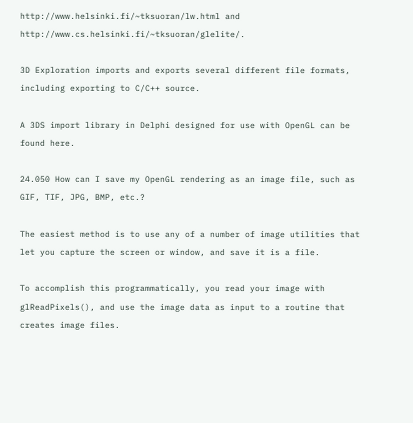http://www.helsinki.fi/~tksuoran/lw.html and http://www.cs.helsinki.fi/~tksuoran/glelite/.

3D Exploration imports and exports several different file formats, including exporting to C/C++ source.

A 3DS import library in Delphi designed for use with OpenGL can be found here.

24.050 How can I save my OpenGL rendering as an image file, such as GIF, TIF, JPG, BMP, etc.?

The easiest method is to use any of a number of image utilities that let you capture the screen or window, and save it is a file.

To accomplish this programmatically, you read your image with glReadPixels(), and use the image data as input to a routine that creates image files.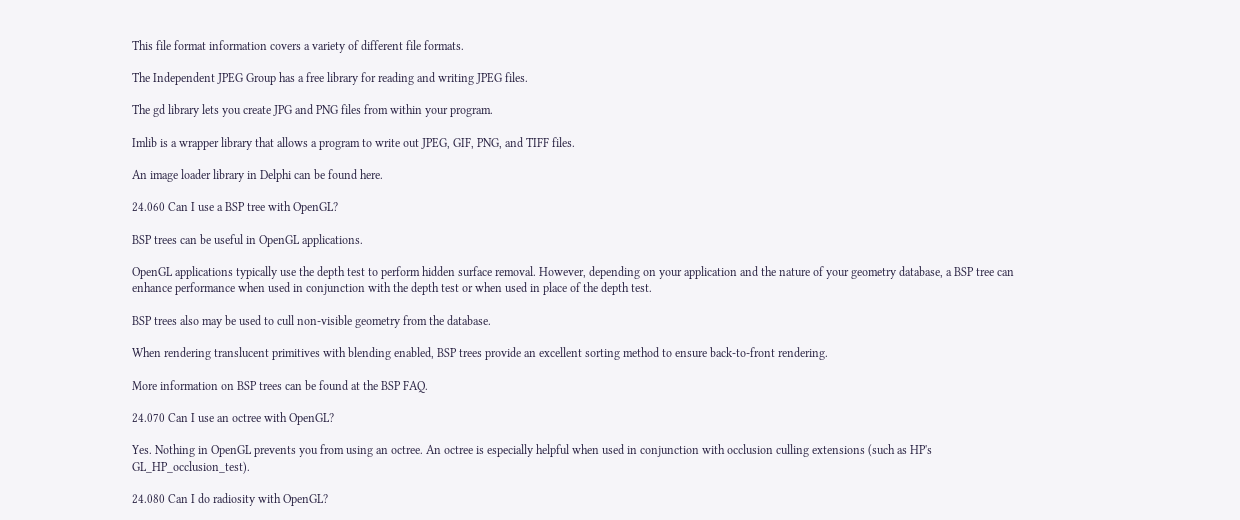This file format information covers a variety of different file formats.

The Independent JPEG Group has a free library for reading and writing JPEG files.

The gd library lets you create JPG and PNG files from within your program.

Imlib is a wrapper library that allows a program to write out JPEG, GIF, PNG, and TIFF files.

An image loader library in Delphi can be found here.

24.060 Can I use a BSP tree with OpenGL?

BSP trees can be useful in OpenGL applications.

OpenGL applications typically use the depth test to perform hidden surface removal. However, depending on your application and the nature of your geometry database, a BSP tree can enhance performance when used in conjunction with the depth test or when used in place of the depth test.

BSP trees also may be used to cull non-visible geometry from the database.

When rendering translucent primitives with blending enabled, BSP trees provide an excellent sorting method to ensure back-to-front rendering.

More information on BSP trees can be found at the BSP FAQ.

24.070 Can I use an octree with OpenGL?

Yes. Nothing in OpenGL prevents you from using an octree. An octree is especially helpful when used in conjunction with occlusion culling extensions (such as HP's GL_HP_occlusion_test).

24.080 Can I do radiosity with OpenGL?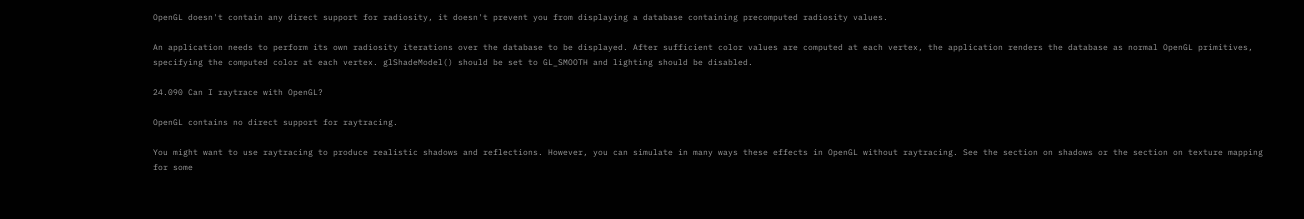OpenGL doesn't contain any direct support for radiosity, it doesn't prevent you from displaying a database containing precomputed radiosity values.

An application needs to perform its own radiosity iterations over the database to be displayed. After sufficient color values are computed at each vertex, the application renders the database as normal OpenGL primitives, specifying the computed color at each vertex. glShadeModel() should be set to GL_SMOOTH and lighting should be disabled.

24.090 Can I raytrace with OpenGL?

OpenGL contains no direct support for raytracing.

You might want to use raytracing to produce realistic shadows and reflections. However, you can simulate in many ways these effects in OpenGL without raytracing. See the section on shadows or the section on texture mapping for some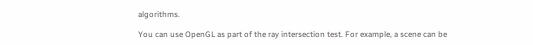algorithms.

You can use OpenGL as part of the ray intersection test. For example, a scene can be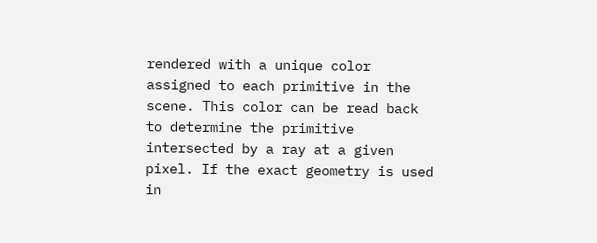rendered with a unique color assigned to each primitive in the scene. This color can be read back to determine the primitive intersected by a ray at a given pixel. If the exact geometry is used in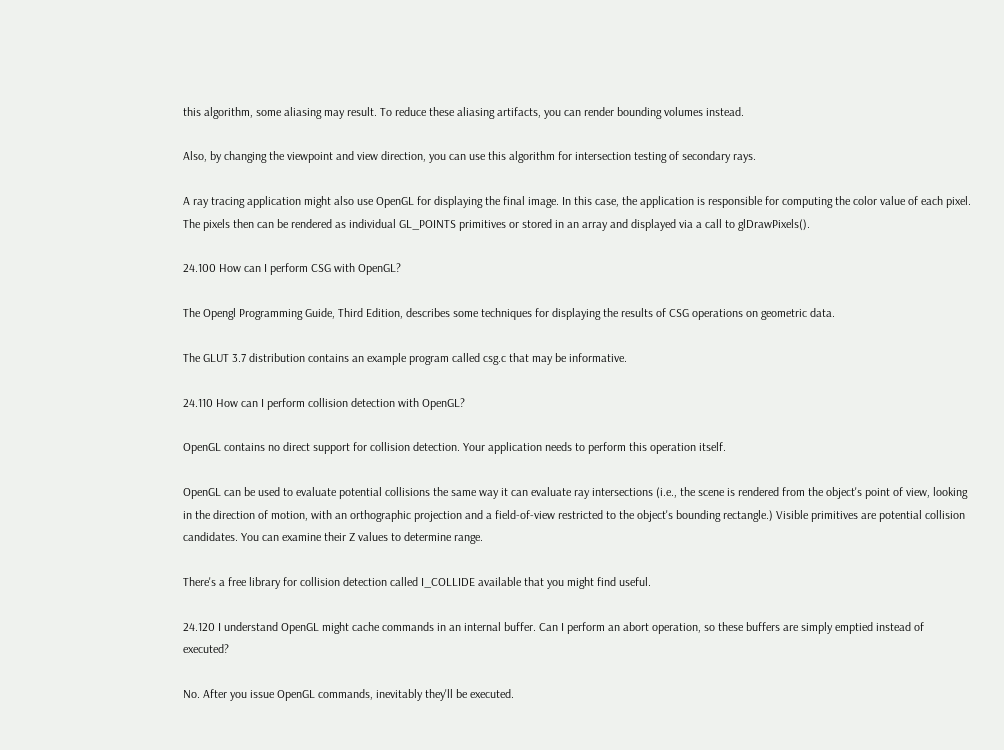this algorithm, some aliasing may result. To reduce these aliasing artifacts, you can render bounding volumes instead.

Also, by changing the viewpoint and view direction, you can use this algorithm for intersection testing of secondary rays.

A ray tracing application might also use OpenGL for displaying the final image. In this case, the application is responsible for computing the color value of each pixel. The pixels then can be rendered as individual GL_POINTS primitives or stored in an array and displayed via a call to glDrawPixels().

24.100 How can I perform CSG with OpenGL?

The Opengl Programming Guide, Third Edition, describes some techniques for displaying the results of CSG operations on geometric data.

The GLUT 3.7 distribution contains an example program called csg.c that may be informative.

24.110 How can I perform collision detection with OpenGL?

OpenGL contains no direct support for collision detection. Your application needs to perform this operation itself.

OpenGL can be used to evaluate potential collisions the same way it can evaluate ray intersections (i.e., the scene is rendered from the object's point of view, looking in the direction of motion, with an orthographic projection and a field-of-view restricted to the object's bounding rectangle.) Visible primitives are potential collision candidates. You can examine their Z values to determine range.

There's a free library for collision detection called I_COLLIDE available that you might find useful.

24.120 I understand OpenGL might cache commands in an internal buffer. Can I perform an abort operation, so these buffers are simply emptied instead of executed?

No. After you issue OpenGL commands, inevitably they'll be executed.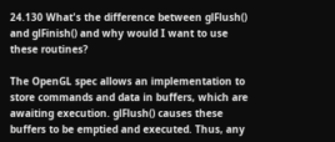24.130 What's the difference between glFlush() and glFinish() and why would I want to use these routines?

The OpenGL spec allows an implementation to store commands and data in buffers, which are awaiting execution. glFlush() causes these buffers to be emptied and executed. Thus, any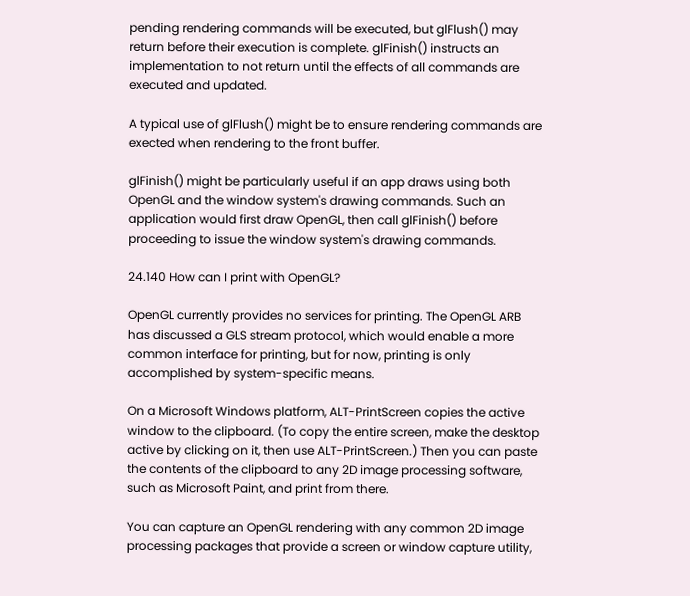pending rendering commands will be executed, but glFlush() may return before their execution is complete. glFinish() instructs an implementation to not return until the effects of all commands are executed and updated.

A typical use of glFlush() might be to ensure rendering commands are exected when rendering to the front buffer.

glFinish() might be particularly useful if an app draws using both OpenGL and the window system's drawing commands. Such an application would first draw OpenGL, then call glFinish() before proceeding to issue the window system's drawing commands.

24.140 How can I print with OpenGL?

OpenGL currently provides no services for printing. The OpenGL ARB has discussed a GLS stream protocol, which would enable a more common interface for printing, but for now, printing is only accomplished by system-specific means.

On a Microsoft Windows platform, ALT-PrintScreen copies the active window to the clipboard. (To copy the entire screen, make the desktop active by clicking on it, then use ALT-PrintScreen.) Then you can paste the contents of the clipboard to any 2D image processing software, such as Microsoft Paint, and print from there.

You can capture an OpenGL rendering with any common 2D image processing packages that provide a screen or window capture utility,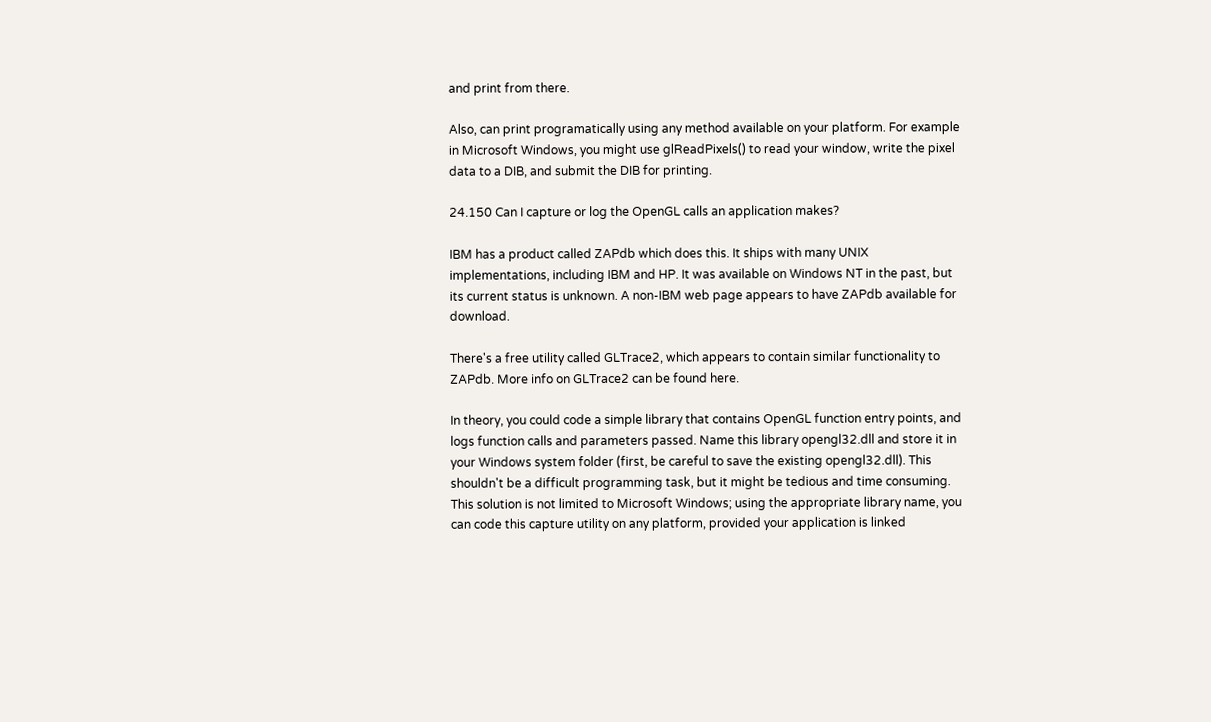and print from there.

Also, can print programatically using any method available on your platform. For example in Microsoft Windows, you might use glReadPixels() to read your window, write the pixel data to a DIB, and submit the DIB for printing.

24.150 Can I capture or log the OpenGL calls an application makes?

IBM has a product called ZAPdb which does this. It ships with many UNIX implementations, including IBM and HP. It was available on Windows NT in the past, but its current status is unknown. A non-IBM web page appears to have ZAPdb available for download.

There's a free utility called GLTrace2, which appears to contain similar functionality to ZAPdb. More info on GLTrace2 can be found here.

In theory, you could code a simple library that contains OpenGL function entry points, and logs function calls and parameters passed. Name this library opengl32.dll and store it in your Windows system folder (first, be careful to save the existing opengl32.dll). This shouldn't be a difficult programming task, but it might be tedious and time consuming. This solution is not limited to Microsoft Windows; using the appropriate library name, you can code this capture utility on any platform, provided your application is linked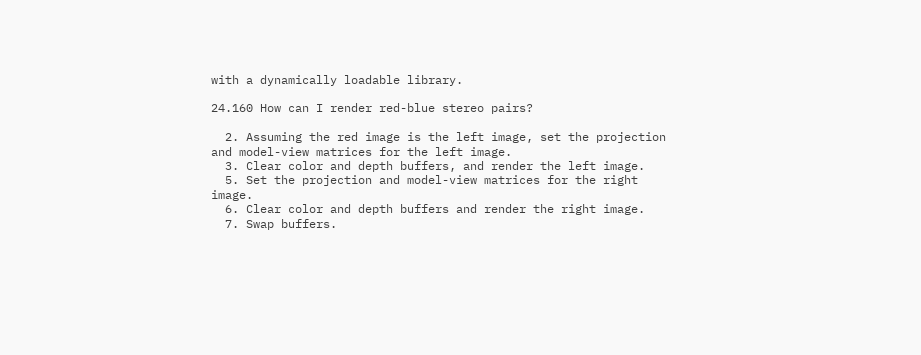with a dynamically loadable library.

24.160 How can I render red-blue stereo pairs?

  2. Assuming the red image is the left image, set the projection and model-view matrices for the left image.
  3. Clear color and depth buffers, and render the left image.
  5. Set the projection and model-view matrices for the right image.
  6. Clear color and depth buffers and render the right image.
  7. Swap buffers.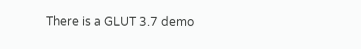There is a GLUT 3.7 demo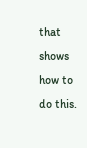that shows how to do this.